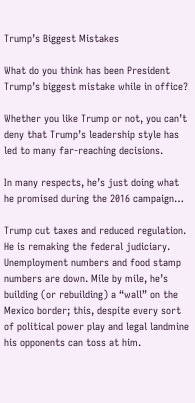Trump’s Biggest Mistakes

What do you think has been President Trump’s biggest mistake while in office?

Whether you like Trump or not, you can’t deny that Trump’s leadership style has led to many far-reaching decisions.

In many respects, he’s just doing what he promised during the 2016 campaign…

Trump cut taxes and reduced regulation. He is remaking the federal judiciary. Unemployment numbers and food stamp numbers are down. Mile by mile, he’s building (or rebuilding) a “wall” on the Mexico border; this, despite every sort of political power play and legal landmine his opponents can toss at him.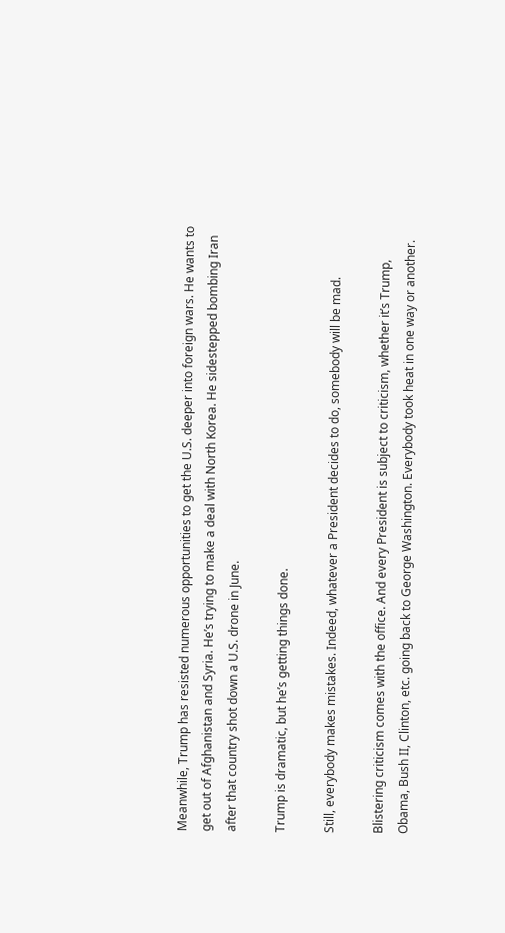Meanwhile, Trump has resisted numerous opportunities to get the U.S. deeper into foreign wars. He wants to get out of Afghanistan and Syria. He’s trying to make a deal with North Korea. He sidestepped bombing Iran after that country shot down a U.S. drone in June.

Trump is dramatic, but he’s getting things done.

Still, everybody makes mistakes. Indeed, whatever a President decides to do, somebody will be mad.

Blistering criticism comes with the office. And every President is subject to criticism, whether it’s Trump, Obama, Bush II, Clinton, etc. going back to George Washington. Everybody took heat in one way or another.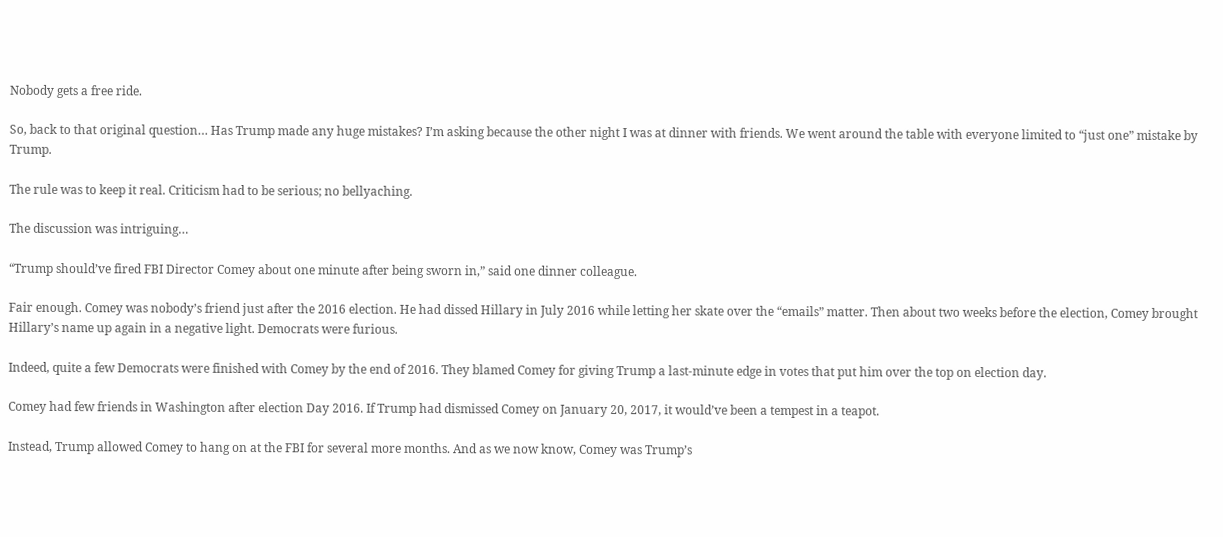Nobody gets a free ride.

So, back to that original question… Has Trump made any huge mistakes? I’m asking because the other night I was at dinner with friends. We went around the table with everyone limited to “just one” mistake by Trump.

The rule was to keep it real. Criticism had to be serious; no bellyaching.

The discussion was intriguing…

“Trump should’ve fired FBI Director Comey about one minute after being sworn in,” said one dinner colleague.

Fair enough. Comey was nobody’s friend just after the 2016 election. He had dissed Hillary in July 2016 while letting her skate over the “emails” matter. Then about two weeks before the election, Comey brought Hillary’s name up again in a negative light. Democrats were furious.

Indeed, quite a few Democrats were finished with Comey by the end of 2016. They blamed Comey for giving Trump a last-minute edge in votes that put him over the top on election day.

Comey had few friends in Washington after election Day 2016. If Trump had dismissed Comey on January 20, 2017, it would’ve been a tempest in a teapot.

Instead, Trump allowed Comey to hang on at the FBI for several more months. And as we now know, Comey was Trump’s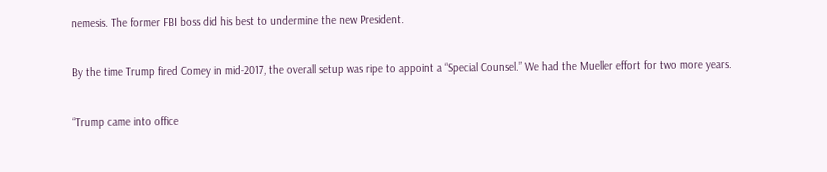nemesis. The former FBI boss did his best to undermine the new President.

By the time Trump fired Comey in mid-2017, the overall setup was ripe to appoint a “Special Counsel.” We had the Mueller effort for two more years.

“Trump came into office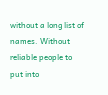without a long list of names. Without reliable people to put into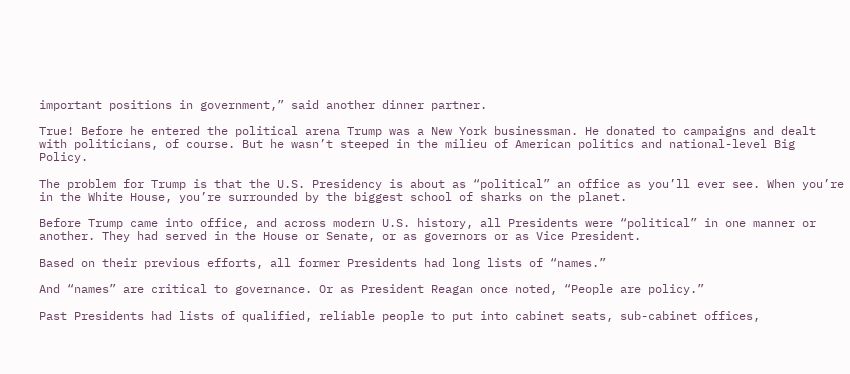important positions in government,” said another dinner partner.

True! Before he entered the political arena Trump was a New York businessman. He donated to campaigns and dealt with politicians, of course. But he wasn’t steeped in the milieu of American politics and national-level Big Policy.

The problem for Trump is that the U.S. Presidency is about as “political” an office as you’ll ever see. When you’re in the White House, you’re surrounded by the biggest school of sharks on the planet.

Before Trump came into office, and across modern U.S. history, all Presidents were “political” in one manner or another. They had served in the House or Senate, or as governors or as Vice President.

Based on their previous efforts, all former Presidents had long lists of “names.”

And “names” are critical to governance. Or as President Reagan once noted, “People are policy.”

Past Presidents had lists of qualified, reliable people to put into cabinet seats, sub-cabinet offices,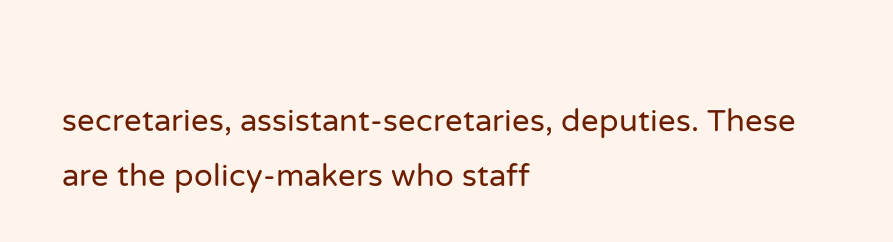secretaries, assistant-secretaries, deputies. These are the policy-makers who staff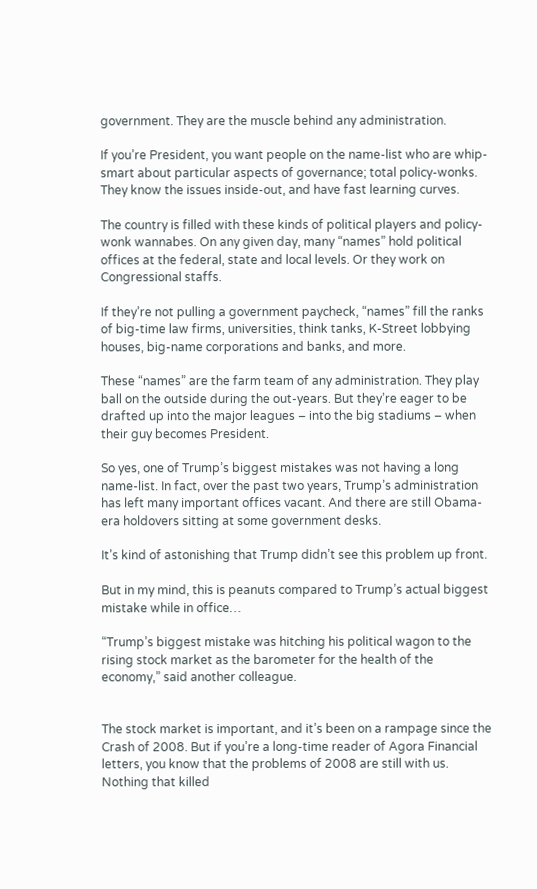government. They are the muscle behind any administration.

If you’re President, you want people on the name-list who are whip-smart about particular aspects of governance; total policy-wonks. They know the issues inside-out, and have fast learning curves.

The country is filled with these kinds of political players and policy-wonk wannabes. On any given day, many “names” hold political offices at the federal, state and local levels. Or they work on Congressional staffs.

If they’re not pulling a government paycheck, “names” fill the ranks of big-time law firms, universities, think tanks, K-Street lobbying houses, big-name corporations and banks, and more.

These “names” are the farm team of any administration. They play ball on the outside during the out-years. But they’re eager to be drafted up into the major leagues – into the big stadiums – when their guy becomes President.

So yes, one of Trump’s biggest mistakes was not having a long name-list. In fact, over the past two years, Trump’s administration has left many important offices vacant. And there are still Obama-era holdovers sitting at some government desks.

It’s kind of astonishing that Trump didn’t see this problem up front.

But in my mind, this is peanuts compared to Trump’s actual biggest mistake while in office…

“Trump’s biggest mistake was hitching his political wagon to the rising stock market as the barometer for the health of the economy,” said another colleague.


The stock market is important, and it’s been on a rampage since the Crash of 2008. But if you’re a long-time reader of Agora Financial letters, you know that the problems of 2008 are still with us. Nothing that killed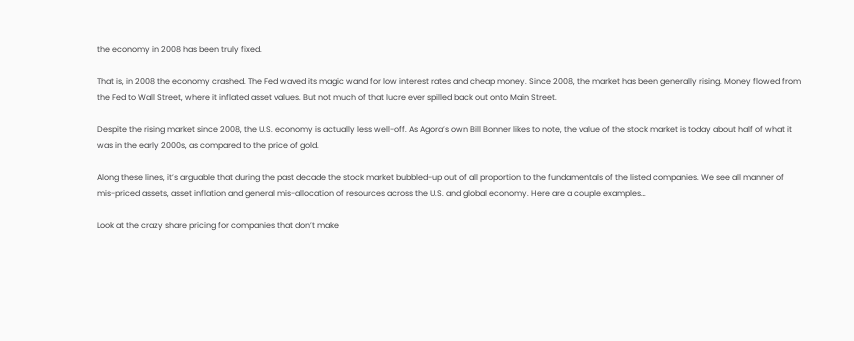the economy in 2008 has been truly fixed.

That is, in 2008 the economy crashed. The Fed waved its magic wand for low interest rates and cheap money. Since 2008, the market has been generally rising. Money flowed from the Fed to Wall Street, where it inflated asset values. But not much of that lucre ever spilled back out onto Main Street.

Despite the rising market since 2008, the U.S. economy is actually less well-off. As Agora’s own Bill Bonner likes to note, the value of the stock market is today about half of what it was in the early 2000s, as compared to the price of gold.

Along these lines, it’s arguable that during the past decade the stock market bubbled-up out of all proportion to the fundamentals of the listed companies. We see all manner of mis-priced assets, asset inflation and general mis-allocation of resources across the U.S. and global economy. Here are a couple examples…

Look at the crazy share pricing for companies that don’t make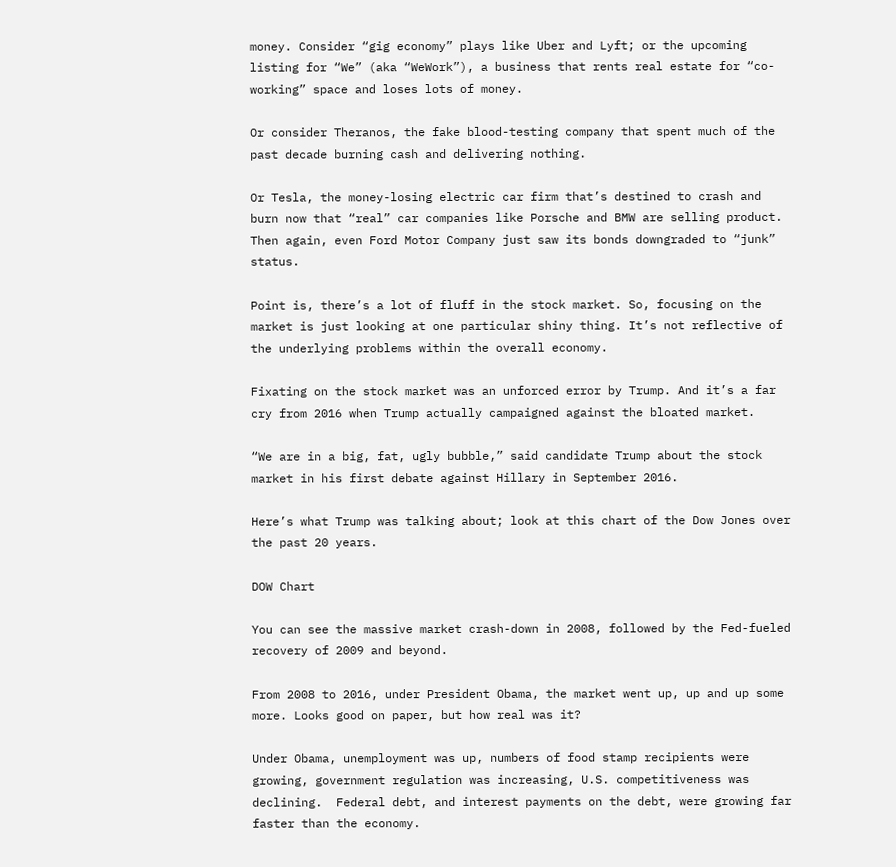money. Consider “gig economy” plays like Uber and Lyft; or the upcoming listing for “We” (aka “WeWork”), a business that rents real estate for “co-working” space and loses lots of money.

Or consider Theranos, the fake blood-testing company that spent much of the past decade burning cash and delivering nothing.

Or Tesla, the money-losing electric car firm that’s destined to crash and burn now that “real” car companies like Porsche and BMW are selling product. Then again, even Ford Motor Company just saw its bonds downgraded to “junk” status.

Point is, there’s a lot of fluff in the stock market. So, focusing on the market is just looking at one particular shiny thing. It’s not reflective of the underlying problems within the overall economy.

Fixating on the stock market was an unforced error by Trump. And it’s a far cry from 2016 when Trump actually campaigned against the bloated market.

“We are in a big, fat, ugly bubble,” said candidate Trump about the stock market in his first debate against Hillary in September 2016.

Here’s what Trump was talking about; look at this chart of the Dow Jones over the past 20 years.

DOW Chart

You can see the massive market crash-down in 2008, followed by the Fed-fueled recovery of 2009 and beyond.

From 2008 to 2016, under President Obama, the market went up, up and up some more. Looks good on paper, but how real was it?

Under Obama, unemployment was up, numbers of food stamp recipients were growing, government regulation was increasing, U.S. competitiveness was declining.  Federal debt, and interest payments on the debt, were growing far faster than the economy.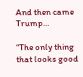And then came Trump…

“The only thing that looks good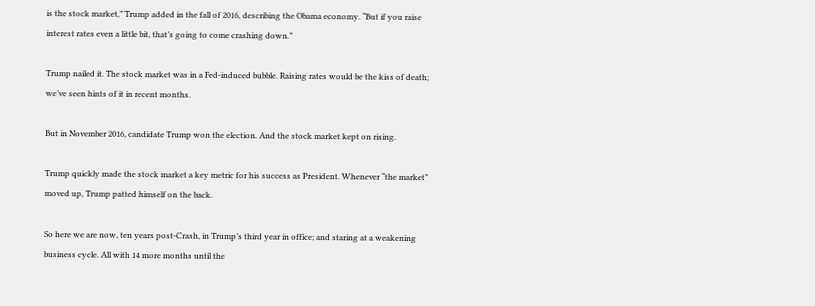is the stock market,” Trump added in the fall of 2016, describing the Obama economy. “But if you raise interest rates even a little bit, that’s going to come crashing down.”

Trump nailed it. The stock market was in a Fed-induced bubble. Raising rates would be the kiss of death; we’ve seen hints of it in recent months.

But in November 2016, candidate Trump won the election. And the stock market kept on rising.

Trump quickly made the stock market a key metric for his success as President. Whenever “the market” moved up, Trump patted himself on the back.

So here we are now, ten years post-Crash, in Trump’s third year in office; and staring at a weakening business cycle. All with 14 more months until the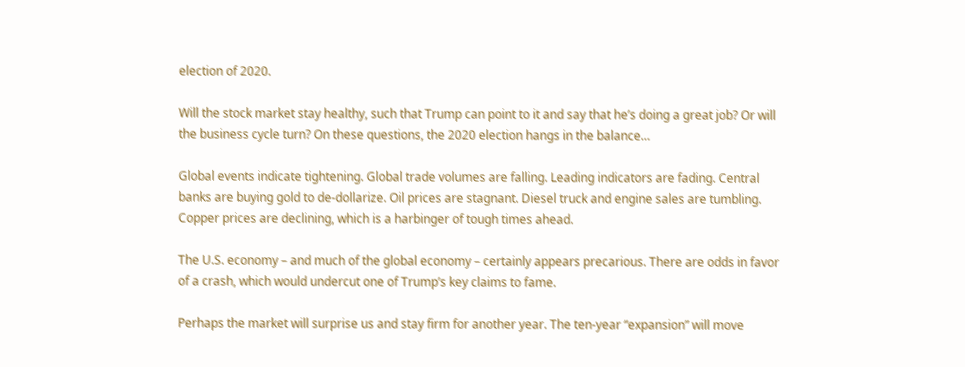election of 2020.

Will the stock market stay healthy, such that Trump can point to it and say that he’s doing a great job? Or will the business cycle turn? On these questions, the 2020 election hangs in the balance…

Global events indicate tightening. Global trade volumes are falling. Leading indicators are fading. Central banks are buying gold to de-dollarize. Oil prices are stagnant. Diesel truck and engine sales are tumbling. Copper prices are declining, which is a harbinger of tough times ahead.

The U.S. economy – and much of the global economy – certainly appears precarious. There are odds in favor of a crash, which would undercut one of Trump’s key claims to fame.

Perhaps the market will surprise us and stay firm for another year. The ten-year “expansion” will move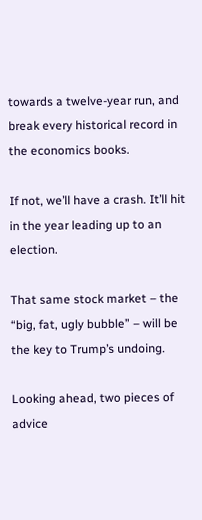towards a twelve-year run, and break every historical record in the economics books.

If not, we’ll have a crash. It’ll hit in the year leading up to an election.

That same stock market – the “big, fat, ugly bubble” – will be the key to Trump’s undoing.

Looking ahead, two pieces of advice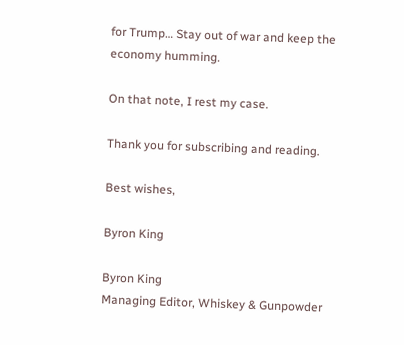for Trump… Stay out of war and keep the economy humming.

On that note, I rest my case.

Thank you for subscribing and reading.

Best wishes,

Byron King

Byron King
Managing Editor, Whiskey & Gunpowder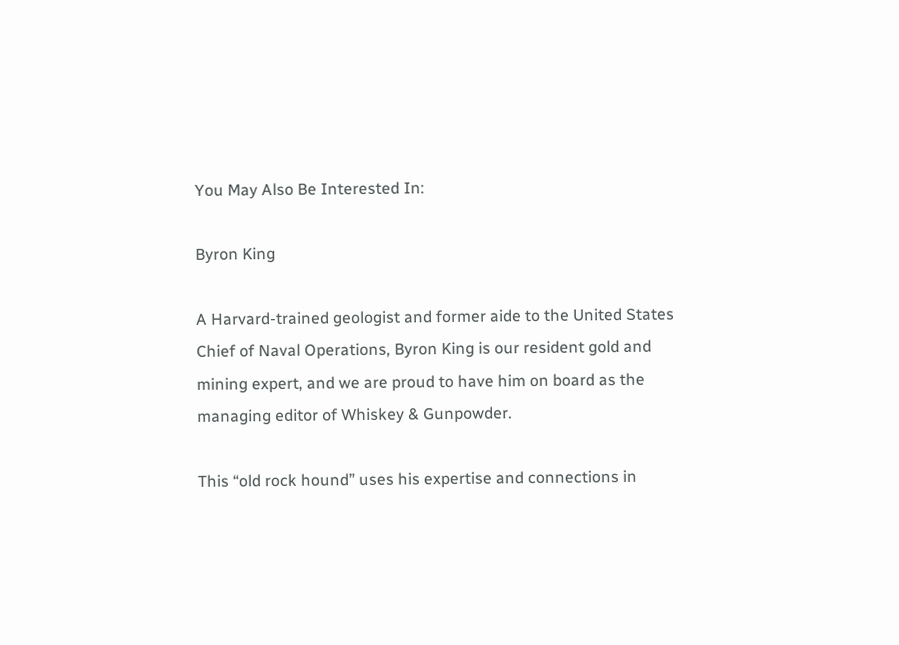You May Also Be Interested In:

Byron King

A Harvard-trained geologist and former aide to the United States Chief of Naval Operations, Byron King is our resident gold and mining expert, and we are proud to have him on board as the managing editor of Whiskey & Gunpowder.

This “old rock hound” uses his expertise and connections in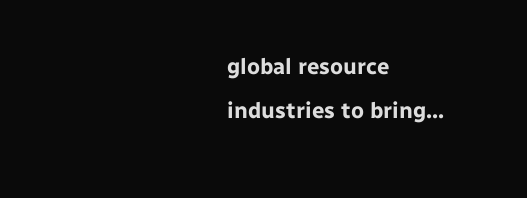global resource industries to bring...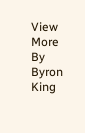View More By Byron King